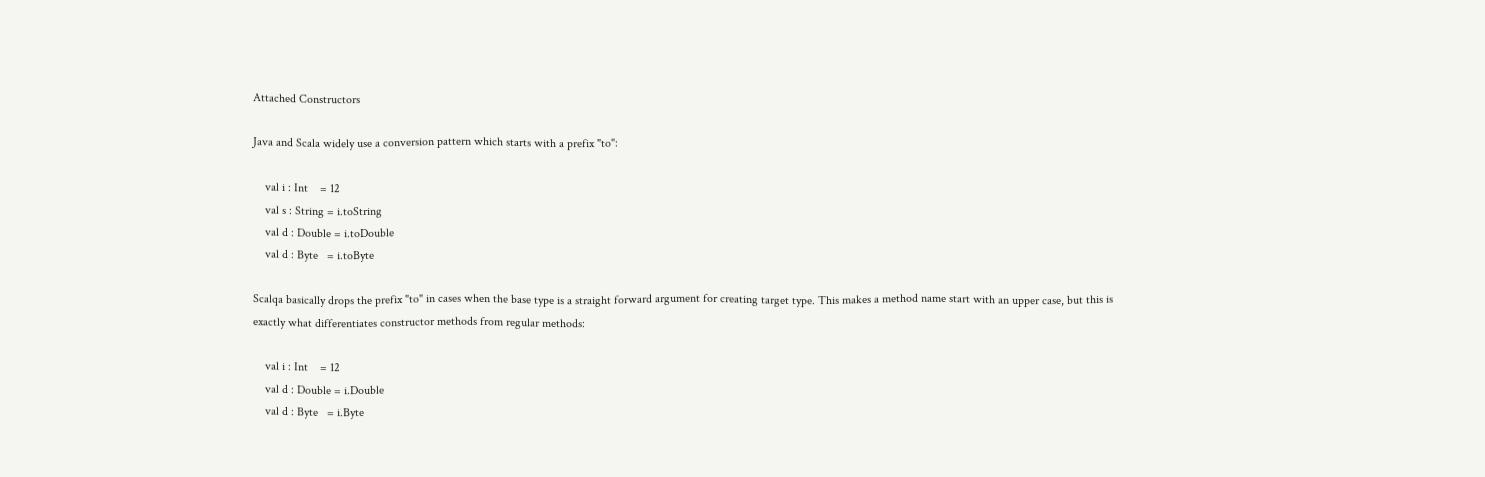Attached Constructors

Java and Scala widely use a conversion pattern which starts with a prefix "to":

    val i : Int    = 12
    val s : String = i.toString
    val d : Double = i.toDouble
    val d : Byte   = i.toByte

Scalqa basically drops the prefix "to" in cases when the base type is a straight forward argument for creating target type. This makes a method name start with an upper case, but this is exactly what differentiates constructor methods from regular methods:

    val i : Int    = 12
    val d : Double = i.Double
    val d : Byte   = i.Byte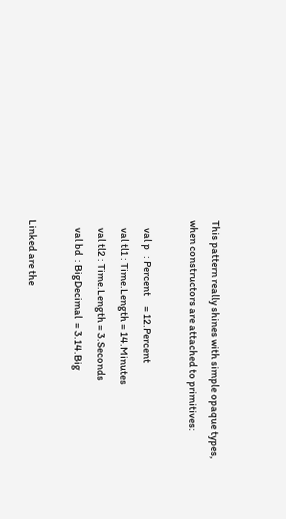This pattern really shines with simple opaque types, when constructors are attached to primitives:

    val p   : Percent     = 12.Percent
    val tl1 : Time.Length = 14.Minutes
    val tl2 : Time.Length = 3.Seconds
    val bd  : BigDecimal  = 3.14.Big

Linked are the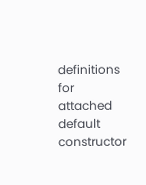definitions for attached default constructor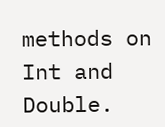methods on Int and Double.